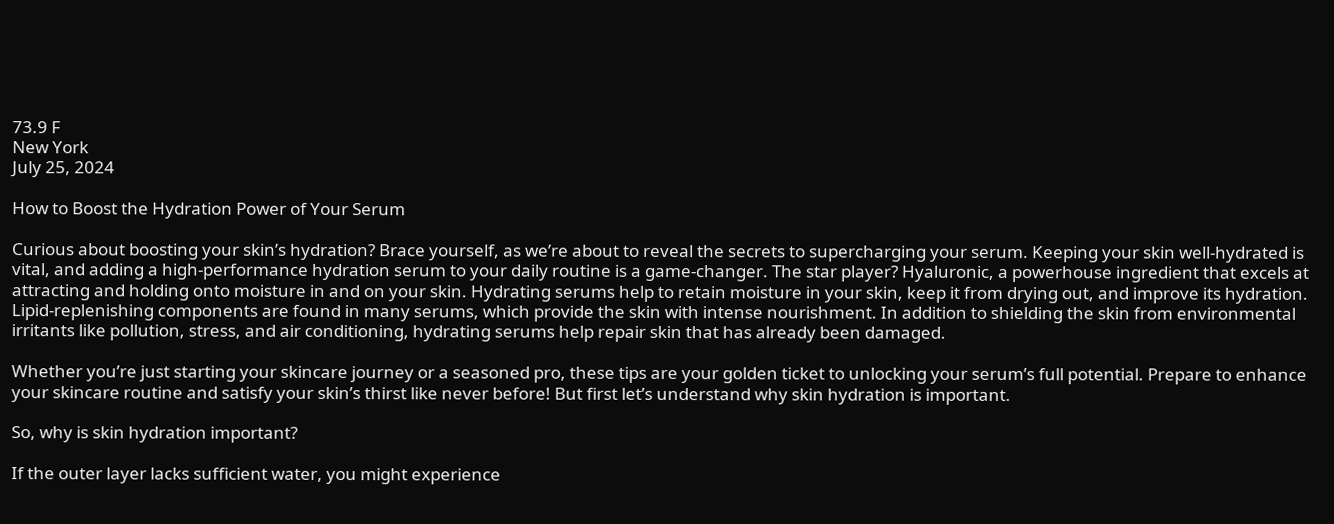73.9 F
New York
July 25, 2024

How to Boost the Hydration Power of Your Serum

Curious about boosting your skin’s hydration? Brace yourself, as we’re about to reveal the secrets to supercharging your serum. Keeping your skin well-hydrated is vital, and adding a high-performance hydration serum to your daily routine is a game-changer. The star player? Hyaluronic, a powerhouse ingredient that excels at attracting and holding onto moisture in and on your skin. Hydrating serums help to retain moisture in your skin, keep it from drying out, and improve its hydration. Lipid-replenishing components are found in many serums, which provide the skin with intense nourishment. In addition to shielding the skin from environmental irritants like pollution, stress, and air conditioning, hydrating serums help repair skin that has already been damaged.

Whether you’re just starting your skincare journey or a seasoned pro, these tips are your golden ticket to unlocking your serum’s full potential. Prepare to enhance your skincare routine and satisfy your skin’s thirst like never before! But first let’s understand why skin hydration is important.

So, why is skin hydration important?

If the outer layer lacks sufficient water, you might experience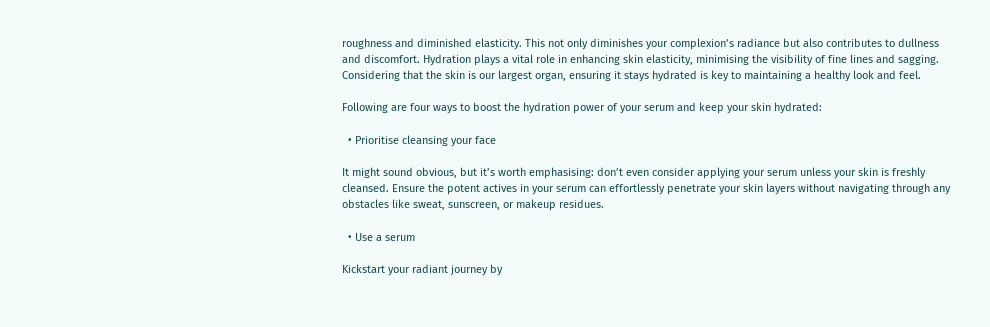roughness and diminished elasticity. This not only diminishes your complexion’s radiance but also contributes to dullness and discomfort. Hydration plays a vital role in enhancing skin elasticity, minimising the visibility of fine lines and sagging. Considering that the skin is our largest organ, ensuring it stays hydrated is key to maintaining a healthy look and feel.

Following are four ways to boost the hydration power of your serum and keep your skin hydrated:

  • Prioritise cleansing your face

It might sound obvious, but it’s worth emphasising: don’t even consider applying your serum unless your skin is freshly cleansed. Ensure the potent actives in your serum can effortlessly penetrate your skin layers without navigating through any obstacles like sweat, sunscreen, or makeup residues.

  • Use a serum

Kickstart your radiant journey by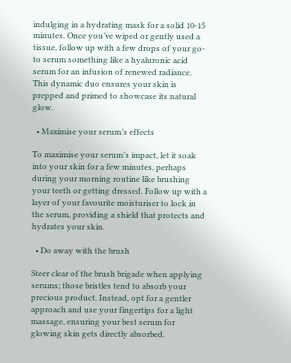indulging in a hydrating mask for a solid 10-15 minutes. Once you’ve wiped or gently used a tissue, follow up with a few drops of your go-to serum something like a hyaluronic acid serum for an infusion of renewed radiance. This dynamic duo ensures your skin is prepped and primed to showcase its natural glow.

  • Maximise your serum’s effects

To maximise your serum’s impact, let it soak into your skin for a few minutes, perhaps during your morning routine like brushing your teeth or getting dressed. Follow up with a layer of your favourite moisturiser to lock in the serum, providing a shield that protects and hydrates your skin.

  • Do away with the brush

Steer clear of the brush brigade when applying serums; those bristles tend to absorb your precious product. Instead, opt for a gentler approach and use your fingertips for a light massage, ensuring your best serum for glowing skin gets directly absorbed.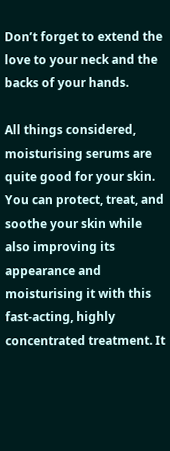Don’t forget to extend the love to your neck and the backs of your hands.

All things considered, moisturising serums are quite good for your skin. You can protect, treat, and soothe your skin while also improving its appearance and moisturising it with this fast-acting, highly concentrated treatment. It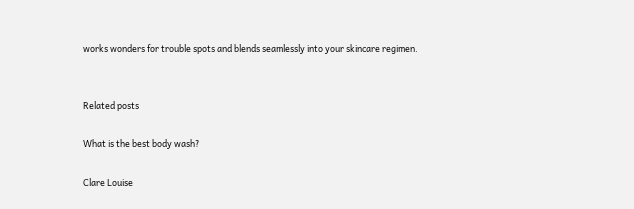works wonders for trouble spots and blends seamlessly into your skincare regimen.


Related posts

What is the best body wash?

Clare Louise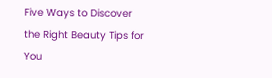Five Ways to Discover the Right Beauty Tips for You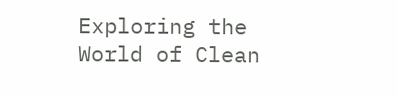Exploring the World of Clean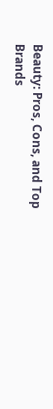Beauty: Pros, Cons, and Top Brands